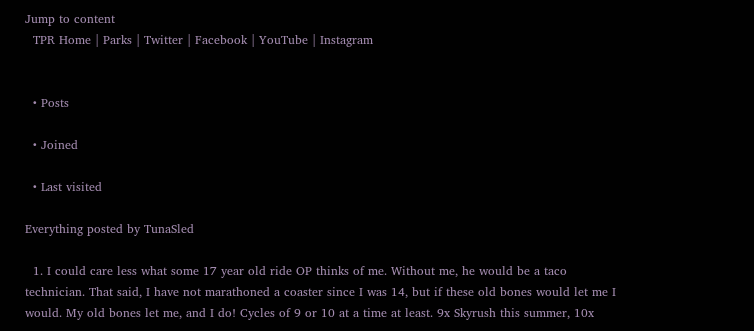Jump to content
  TPR Home | Parks | Twitter | Facebook | YouTube | Instagram


  • Posts

  • Joined

  • Last visited

Everything posted by TunaSled

  1. I could care less what some 17 year old ride OP thinks of me. Without me, he would be a taco technician. That said, I have not marathoned a coaster since I was 14, but if these old bones would let me I would. My old bones let me, and I do! Cycles of 9 or 10 at a time at least. 9x Skyrush this summer, 10x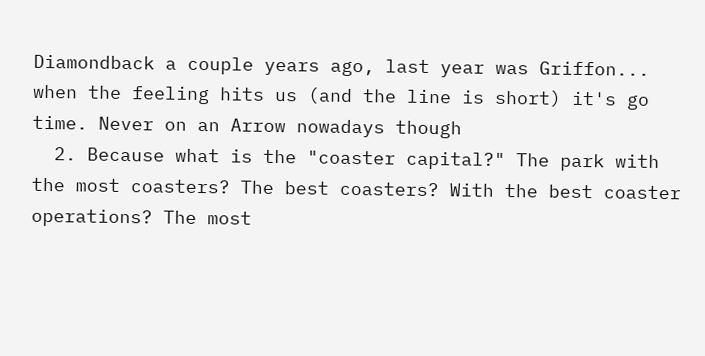Diamondback a couple years ago, last year was Griffon... when the feeling hits us (and the line is short) it's go time. Never on an Arrow nowadays though
  2. Because what is the "coaster capital?" The park with the most coasters? The best coasters? With the best coaster operations? The most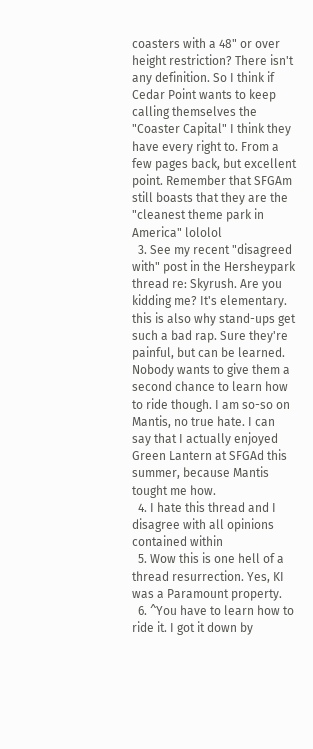coasters with a 48" or over height restriction? There isn't any definition. So I think if Cedar Point wants to keep calling themselves the "Coaster Capital" I think they have every right to. From a few pages back, but excellent point. Remember that SFGAm still boasts that they are the "cleanest theme park in America" lololol
  3. See my recent "disagreed with" post in the Hersheypark thread re: Skyrush. Are you kidding me? It's elementary. this is also why stand-ups get such a bad rap. Sure they're painful, but can be learned. Nobody wants to give them a second chance to learn how to ride though. I am so-so on Mantis, no true hate. I can say that I actually enjoyed Green Lantern at SFGAd this summer, because Mantis tought me how.
  4. I hate this thread and I disagree with all opinions contained within
  5. Wow this is one hell of a thread resurrection. Yes, KI was a Paramount property.
  6. ^You have to learn how to ride it. I got it down by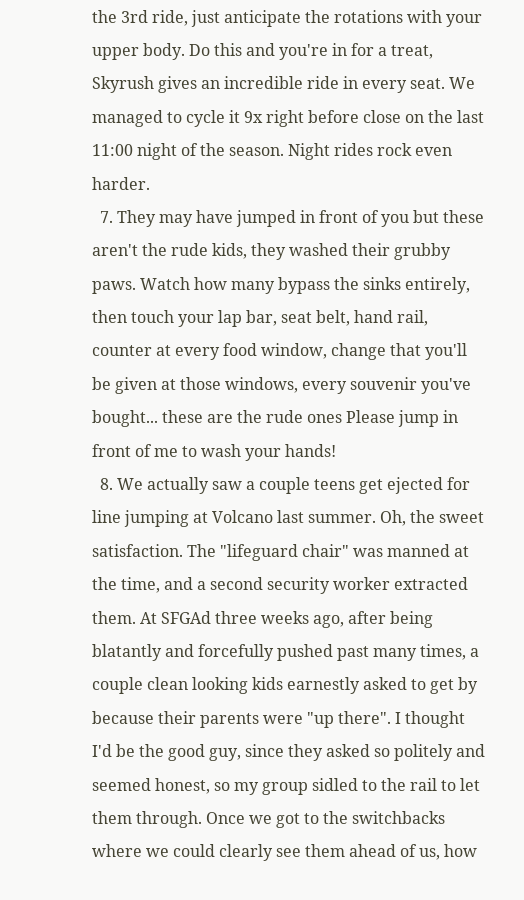the 3rd ride, just anticipate the rotations with your upper body. Do this and you're in for a treat, Skyrush gives an incredible ride in every seat. We managed to cycle it 9x right before close on the last 11:00 night of the season. Night rides rock even harder.
  7. They may have jumped in front of you but these aren't the rude kids, they washed their grubby paws. Watch how many bypass the sinks entirely, then touch your lap bar, seat belt, hand rail, counter at every food window, change that you'll be given at those windows, every souvenir you've bought... these are the rude ones Please jump in front of me to wash your hands!
  8. We actually saw a couple teens get ejected for line jumping at Volcano last summer. Oh, the sweet satisfaction. The "lifeguard chair" was manned at the time, and a second security worker extracted them. At SFGAd three weeks ago, after being blatantly and forcefully pushed past many times, a couple clean looking kids earnestly asked to get by because their parents were "up there". I thought I'd be the good guy, since they asked so politely and seemed honest, so my group sidled to the rail to let them through. Once we got to the switchbacks where we could clearly see them ahead of us, how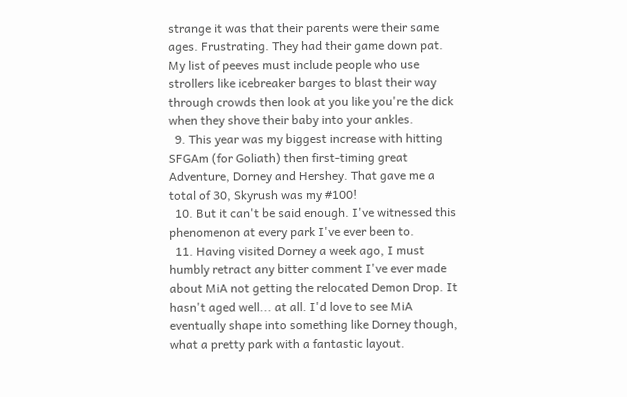strange it was that their parents were their same ages. Frustrating. They had their game down pat. My list of peeves must include people who use strollers like icebreaker barges to blast their way through crowds then look at you like you're the dick when they shove their baby into your ankles.
  9. This year was my biggest increase with hitting SFGAm (for Goliath) then first-timing great Adventure, Dorney and Hershey. That gave me a total of 30, Skyrush was my #100!
  10. But it can't be said enough. I've witnessed this phenomenon at every park I've ever been to.
  11. Having visited Dorney a week ago, I must humbly retract any bitter comment I've ever made about MiA not getting the relocated Demon Drop. It hasn't aged well... at all. I'd love to see MiA eventually shape into something like Dorney though, what a pretty park with a fantastic layout.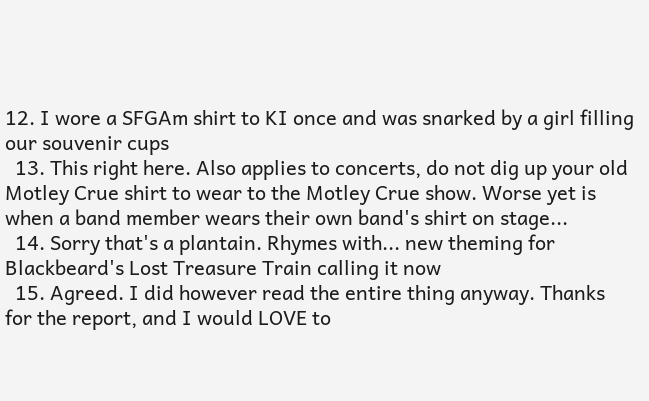12. I wore a SFGAm shirt to KI once and was snarked by a girl filling our souvenir cups
  13. This right here. Also applies to concerts, do not dig up your old Motley Crue shirt to wear to the Motley Crue show. Worse yet is when a band member wears their own band's shirt on stage...
  14. Sorry that's a plantain. Rhymes with... new theming for Blackbeard's Lost Treasure Train calling it now
  15. Agreed. I did however read the entire thing anyway. Thanks for the report, and I would LOVE to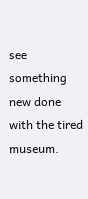see something new done with the tired museum.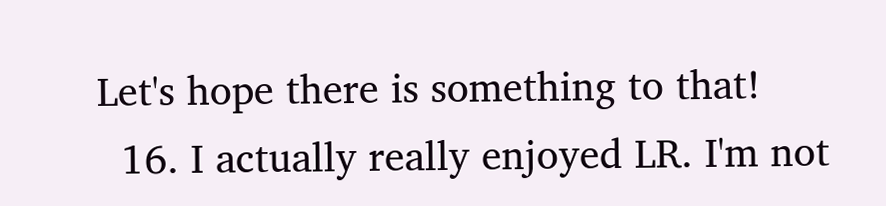Let's hope there is something to that!
  16. I actually really enjoyed LR. I'm not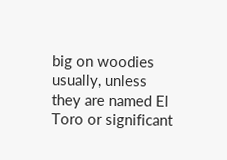big on woodies usually, unless they are named El Toro or significant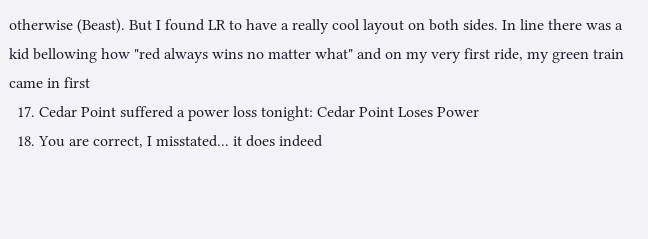otherwise (Beast). But I found LR to have a really cool layout on both sides. In line there was a kid bellowing how "red always wins no matter what" and on my very first ride, my green train came in first
  17. Cedar Point suffered a power loss tonight: Cedar Point Loses Power
  18. You are correct, I misstated... it does indeed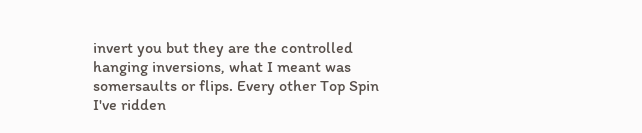invert you but they are the controlled hanging inversions, what I meant was somersaults or flips. Every other Top Spin I've ridden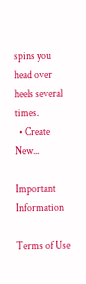spins you head over heels several times.
  • Create New...

Important Information

Terms of Use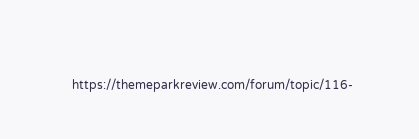https://themeparkreview.com/forum/topic/116-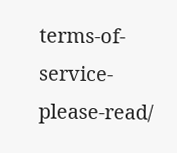terms-of-service-please-read/